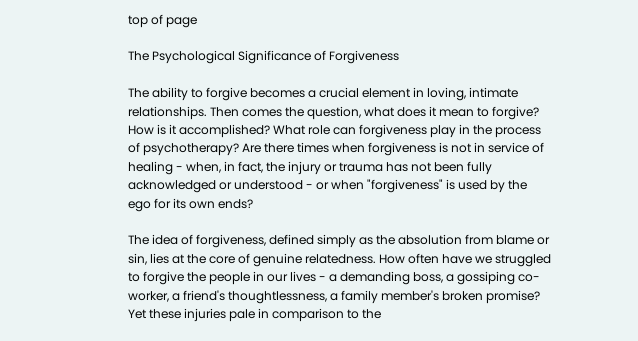top of page

The Psychological Significance of Forgiveness

The ability to forgive becomes a crucial element in loving, intimate relationships. Then comes the question, what does it mean to forgive? How is it accomplished? What role can forgiveness play in the process of psychotherapy? Are there times when forgiveness is not in service of healing - when, in fact, the injury or trauma has not been fully acknowledged or understood - or when "forgiveness" is used by the ego for its own ends?

The idea of forgiveness, defined simply as the absolution from blame or sin, lies at the core of genuine relatedness. How often have we struggled to forgive the people in our lives - a demanding boss, a gossiping co-worker, a friend's thoughtlessness, a family member's broken promise? Yet these injuries pale in comparison to the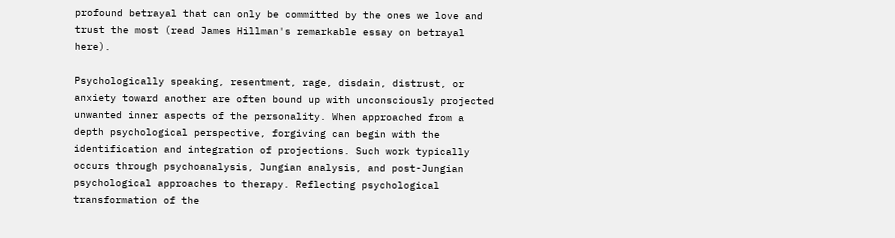profound betrayal that can only be committed by the ones we love and trust the most (read James Hillman's remarkable essay on betrayal here).

Psychologically speaking, resentment, rage, disdain, distrust, or anxiety toward another are often bound up with unconsciously projected unwanted inner aspects of the personality. When approached from a depth psychological perspective, forgiving can begin with the identification and integration of projections. Such work typically occurs through psychoanalysis, Jungian analysis, and post-Jungian psychological approaches to therapy. Reflecting psychological transformation of the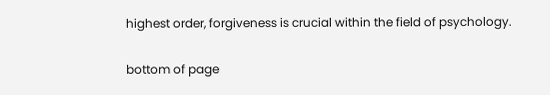highest order, forgiveness is crucial within the field of psychology.

bottom of page